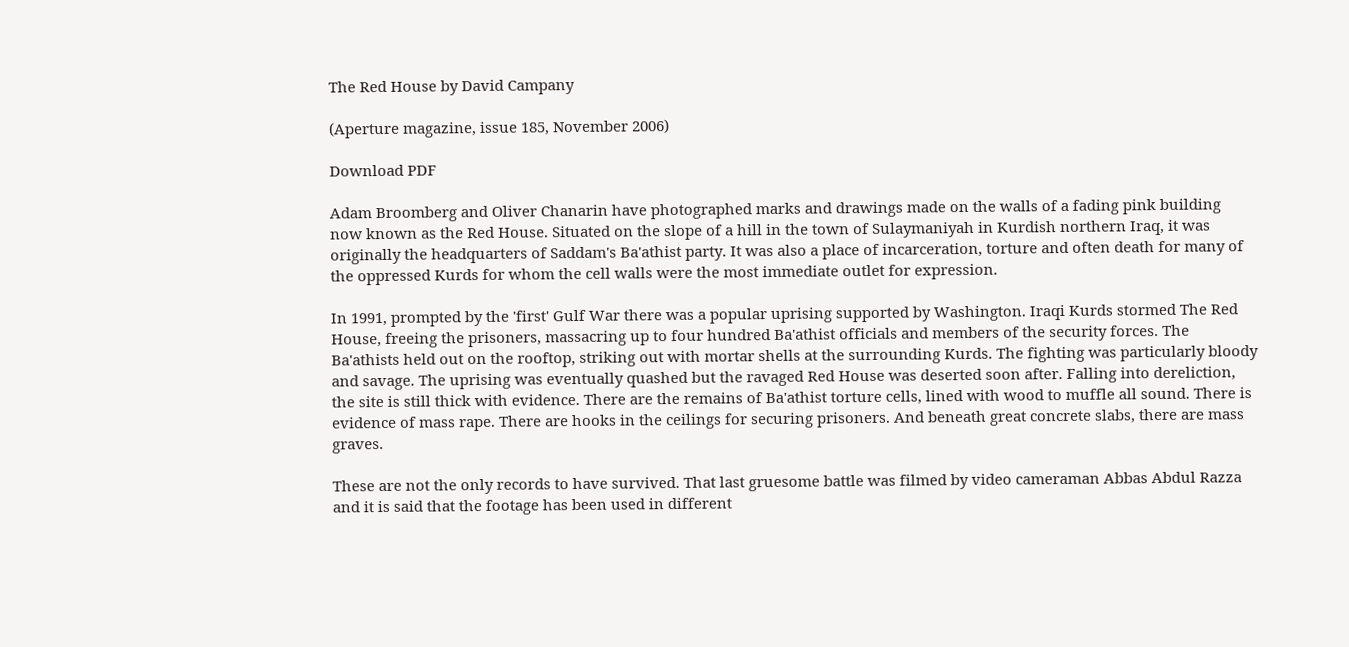The Red House by David Campany

(Aperture magazine, issue 185, November 2006)

Download PDF

Adam Broomberg and Oliver Chanarin have photographed marks and drawings made on the walls of a fading pink building now known as the Red House. Situated on the slope of a hill in the town of Sulaymaniyah in Kurdish northern Iraq, it was originally the headquarters of Saddam's Ba'athist party. It was also a place of incarceration, torture and often death for many of the oppressed Kurds for whom the cell walls were the most immediate outlet for expression.

In 1991, prompted by the 'first' Gulf War there was a popular uprising supported by Washington. Iraqi Kurds stormed The Red House, freeing the prisoners, massacring up to four hundred Ba'athist officials and members of the security forces. The Ba'athists held out on the rooftop, striking out with mortar shells at the surrounding Kurds. The fighting was particularly bloody and savage. The uprising was eventually quashed but the ravaged Red House was deserted soon after. Falling into dereliction, the site is still thick with evidence. There are the remains of Ba'athist torture cells, lined with wood to muffle all sound. There is evidence of mass rape. There are hooks in the ceilings for securing prisoners. And beneath great concrete slabs, there are mass graves.

These are not the only records to have survived. That last gruesome battle was filmed by video cameraman Abbas Abdul Razza and it is said that the footage has been used in different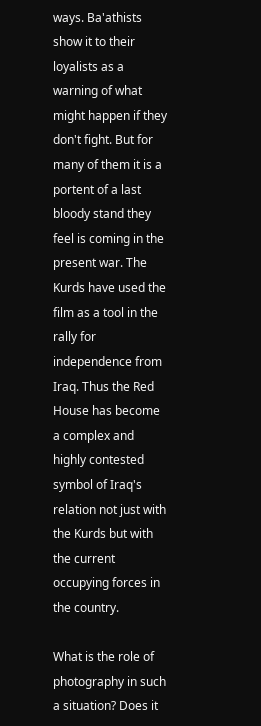ways. Ba'athists show it to their loyalists as a warning of what might happen if they don't fight. But for many of them it is a portent of a last bloody stand they feel is coming in the present war. The Kurds have used the film as a tool in the rally for independence from Iraq. Thus the Red House has become a complex and highly contested symbol of Iraq's relation not just with the Kurds but with the current occupying forces in the country.

What is the role of photography in such a situation? Does it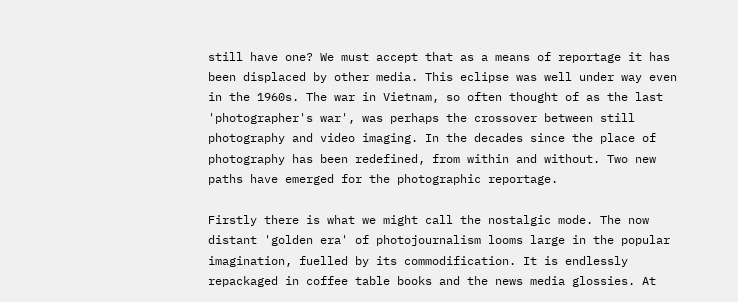still have one? We must accept that as a means of reportage it has been displaced by other media. This eclipse was well under way even in the 1960s. The war in Vietnam, so often thought of as the last 'photographer's war', was perhaps the crossover between still photography and video imaging. In the decades since the place of photography has been redefined, from within and without. Two new paths have emerged for the photographic reportage.

Firstly there is what we might call the nostalgic mode. The now distant 'golden era' of photojournalism looms large in the popular imagination, fuelled by its commodification. It is endlessly repackaged in coffee table books and the news media glossies. At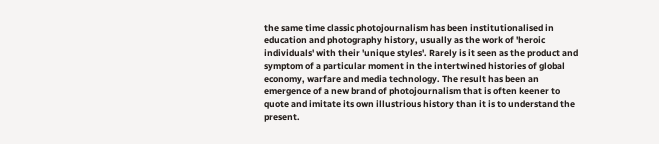the same time classic photojournalism has been institutionalised in education and photography history, usually as the work of 'heroic individuals' with their 'unique styles'. Rarely is it seen as the product and symptom of a particular moment in the intertwined histories of global economy, warfare and media technology. The result has been an emergence of a new brand of photojournalism that is often keener to quote and imitate its own illustrious history than it is to understand the present.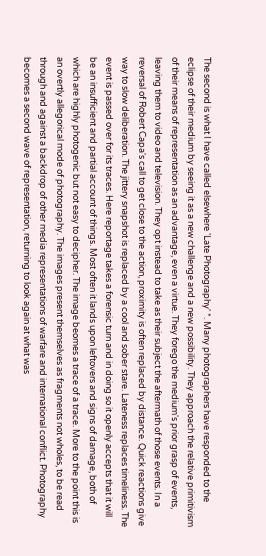The second is what I have called elsewhere 'Late Photography' *. Many photographers have responded to the eclipse of their medium by seeing it as a new challenge and a new possibility. They approach the relative primitivism of their means of representation as an advantage, even a virtue. They forego the medium's prior grasp of events, leaving them to video and television. They opt instead to take as their subject the aftermath of those events. In a reversal of Robert Capa's call to get close to the action, proximity is often replaced by distance. Quick reactions give way to slow deliberation. The jittery snapshot is replaced by a cool and sober stare. Lateness replaces timeliness. The event is passed over for its traces. Here reportage takes a forensic turn and in doing so it openly accepts that it will be an insufficient and partial account of things. Most often it lands upon leftovers and signs of damage, both of which are highly photogenic but not easy to decipher. The image beomes a trace of a trace. More to the point this is an overtly allegorical mode of photography. The images present themselves as fragments not wholes, to be read through and against a backdrop of other media representations of warfare and international conflict. Photography becomes a second wave of representation, returning to look again at what was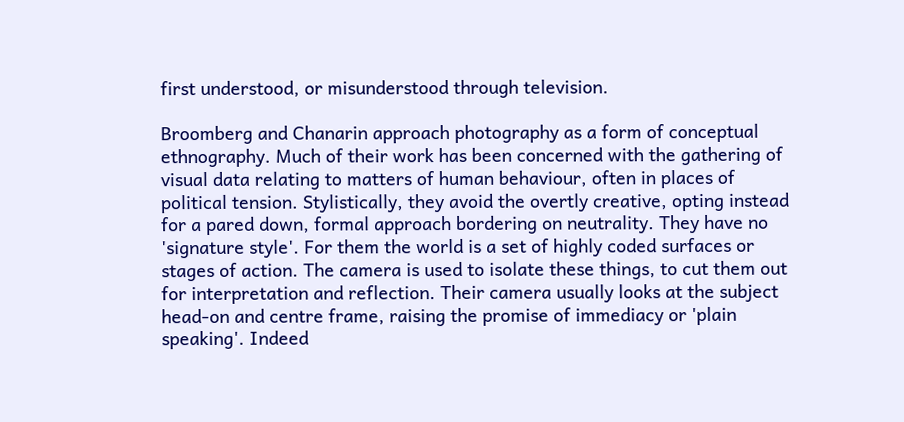first understood, or misunderstood through television.

Broomberg and Chanarin approach photography as a form of conceptual ethnography. Much of their work has been concerned with the gathering of visual data relating to matters of human behaviour, often in places of political tension. Stylistically, they avoid the overtly creative, opting instead for a pared down, formal approach bordering on neutrality. They have no 'signature style'. For them the world is a set of highly coded surfaces or stages of action. The camera is used to isolate these things, to cut them out for interpretation and reflection. Their camera usually looks at the subject head-on and centre frame, raising the promise of immediacy or 'plain speaking'. Indeed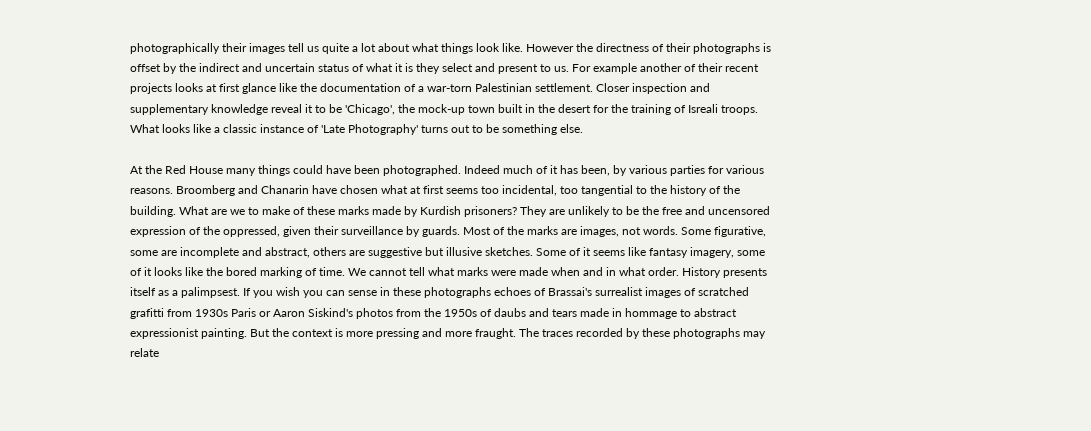photographically their images tell us quite a lot about what things look like. However the directness of their photographs is offset by the indirect and uncertain status of what it is they select and present to us. For example another of their recent projects looks at first glance like the documentation of a war-torn Palestinian settlement. Closer inspection and supplementary knowledge reveal it to be 'Chicago', the mock-up town built in the desert for the training of Isreali troops. What looks like a classic instance of 'Late Photography' turns out to be something else.

At the Red House many things could have been photographed. Indeed much of it has been, by various parties for various reasons. Broomberg and Chanarin have chosen what at first seems too incidental, too tangential to the history of the building. What are we to make of these marks made by Kurdish prisoners? They are unlikely to be the free and uncensored expression of the oppressed, given their surveillance by guards. Most of the marks are images, not words. Some figurative, some are incomplete and abstract, others are suggestive but illusive sketches. Some of it seems like fantasy imagery, some of it looks like the bored marking of time. We cannot tell what marks were made when and in what order. History presents itself as a palimpsest. If you wish you can sense in these photographs echoes of Brassai's surrealist images of scratched grafitti from 1930s Paris or Aaron Siskind's photos from the 1950s of daubs and tears made in hommage to abstract expressionist painting. But the context is more pressing and more fraught. The traces recorded by these photographs may relate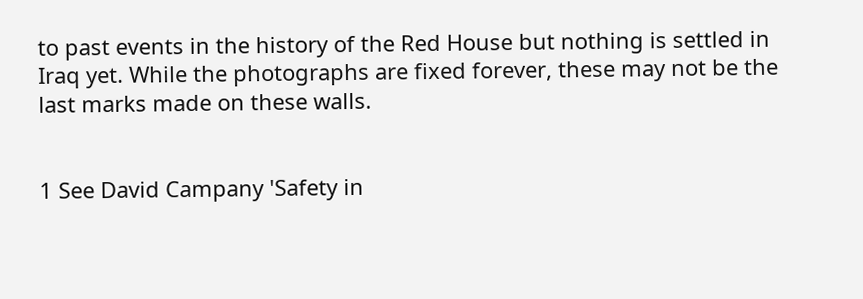to past events in the history of the Red House but nothing is settled in Iraq yet. While the photographs are fixed forever, these may not be the last marks made on these walls.


1 See David Campany 'Safety in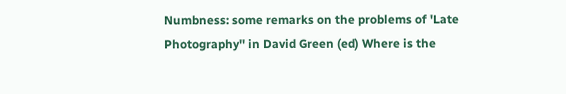Numbness: some remarks on the problems of 'Late Photography'' in David Green (ed) Where is the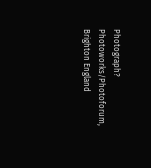Photograph? Photoworks/Photoforum, Brighton England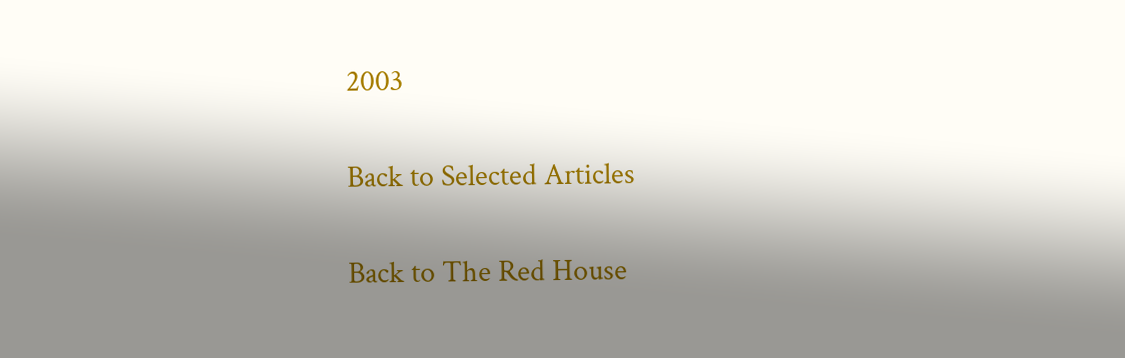2003

Back to Selected Articles

Back to The Red House